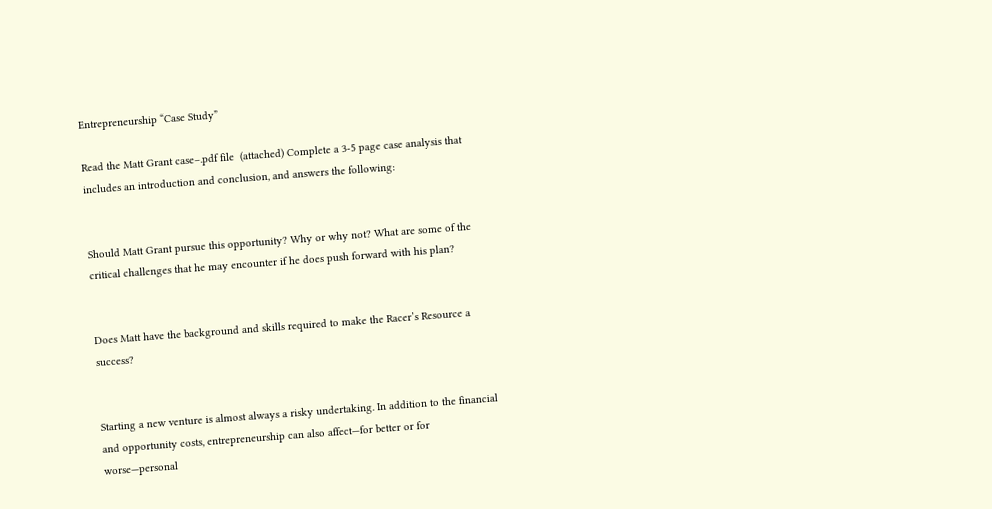Entrepreneurship “Case Study”

Read the Matt Grant case–.pdf file  (attached) Complete a 3-5 page case analysis that includes an introduction and conclusion, and answers the following:


Should Matt Grant pursue this opportunity? Why or why not? What are some of the critical challenges that he may encounter if he does push forward with his plan?


Does Matt have the background and skills required to make the Racer’s Resource a success?


Starting a new venture is almost always a risky undertaking. In addition to the financial and opportunity costs, entrepreneurship can also affect—for better or for worse—personal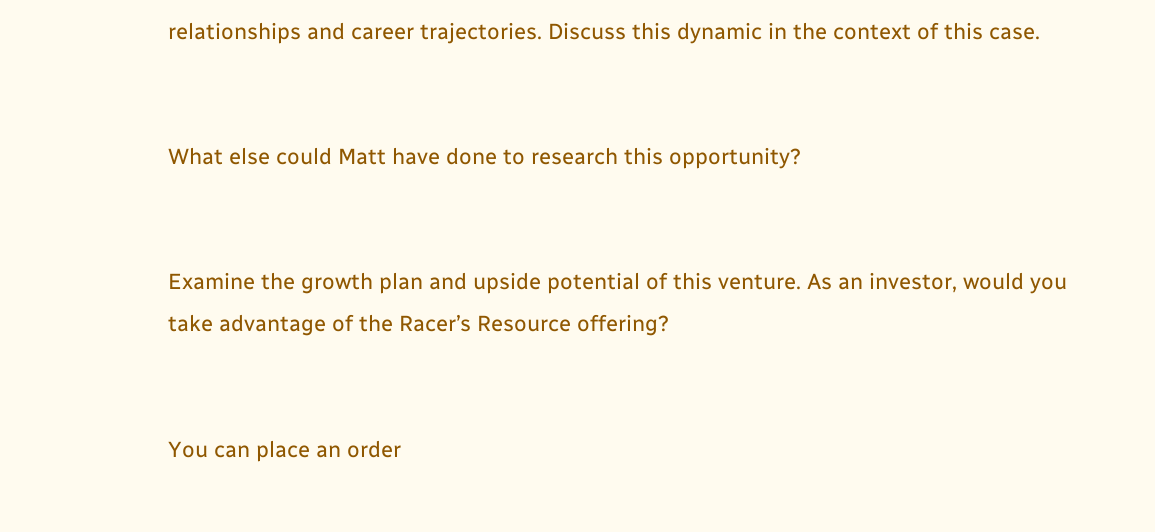relationships and career trajectories. Discuss this dynamic in the context of this case.


What else could Matt have done to research this opportunity?


Examine the growth plan and upside potential of this venture. As an investor, would you take advantage of the Racer’s Resource offering?


You can place an order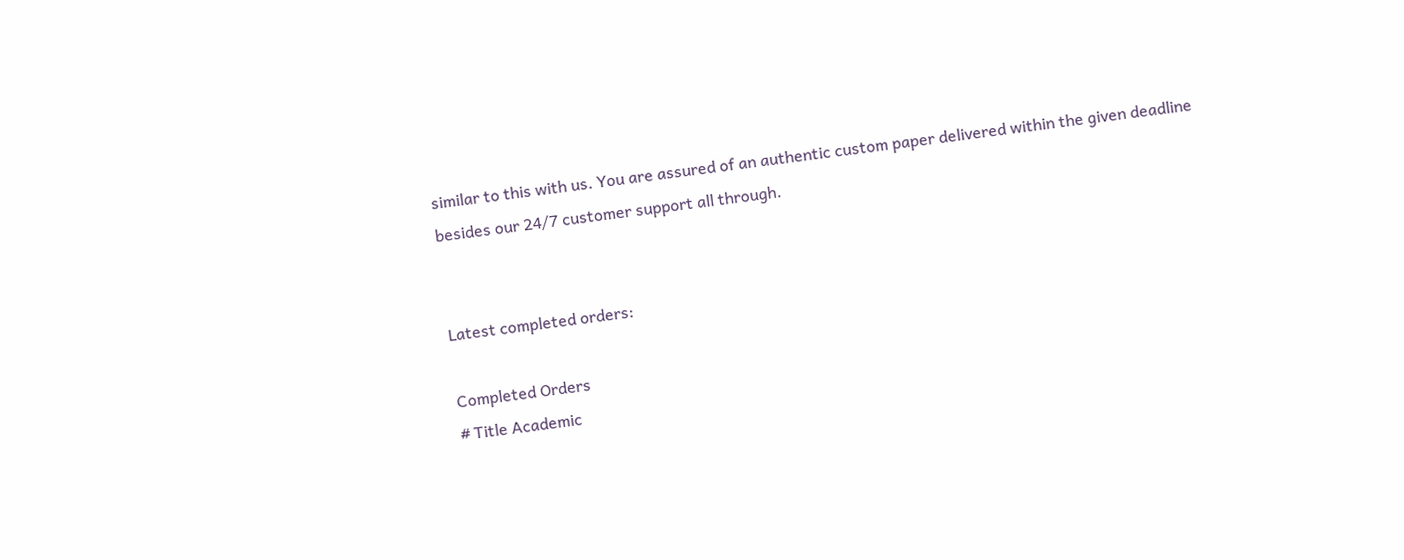similar to this with us. You are assured of an authentic custom paper delivered within the given deadline besides our 24/7 customer support all through.


Latest completed orders:

Completed Orders
# Title Academic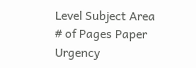Level Subject Area # of Pages Paper Urgency